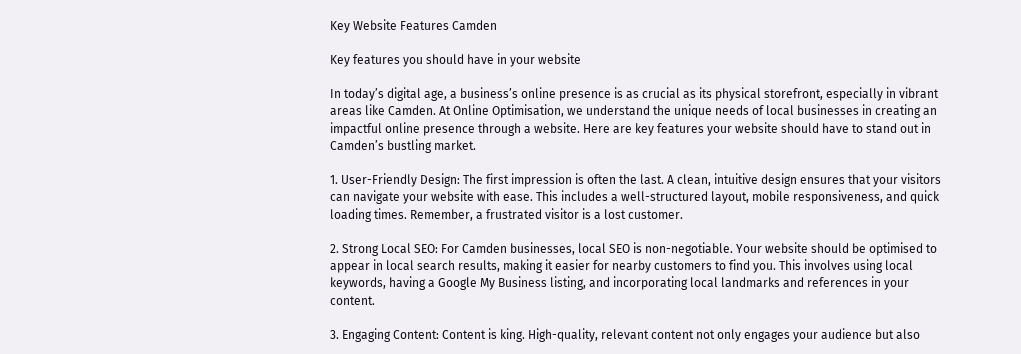Key Website Features Camden

Key features you should have in your website

In today’s digital age, a business’s online presence is as crucial as its physical storefront, especially in vibrant areas like Camden. At Online Optimisation, we understand the unique needs of local businesses in creating an impactful online presence through a website. Here are key features your website should have to stand out in Camden’s bustling market.

1. User-Friendly Design: The first impression is often the last. A clean, intuitive design ensures that your visitors can navigate your website with ease. This includes a well-structured layout, mobile responsiveness, and quick loading times. Remember, a frustrated visitor is a lost customer.

2. Strong Local SEO: For Camden businesses, local SEO is non-negotiable. Your website should be optimised to appear in local search results, making it easier for nearby customers to find you. This involves using local keywords, having a Google My Business listing, and incorporating local landmarks and references in your content.

3. Engaging Content: Content is king. High-quality, relevant content not only engages your audience but also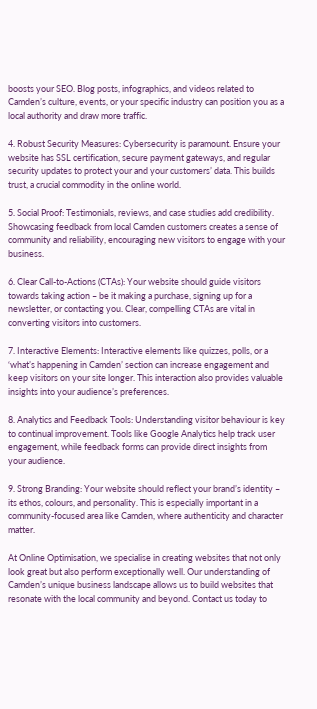boosts your SEO. Blog posts, infographics, and videos related to Camden’s culture, events, or your specific industry can position you as a local authority and draw more traffic.

4. Robust Security Measures: Cybersecurity is paramount. Ensure your website has SSL certification, secure payment gateways, and regular security updates to protect your and your customers’ data. This builds trust, a crucial commodity in the online world.

5. Social Proof: Testimonials, reviews, and case studies add credibility. Showcasing feedback from local Camden customers creates a sense of community and reliability, encouraging new visitors to engage with your business.

6. Clear Call-to-Actions (CTAs): Your website should guide visitors towards taking action – be it making a purchase, signing up for a newsletter, or contacting you. Clear, compelling CTAs are vital in converting visitors into customers.

7. Interactive Elements: Interactive elements like quizzes, polls, or a ‘what’s happening in Camden’ section can increase engagement and keep visitors on your site longer. This interaction also provides valuable insights into your audience’s preferences.

8. Analytics and Feedback Tools: Understanding visitor behaviour is key to continual improvement. Tools like Google Analytics help track user engagement, while feedback forms can provide direct insights from your audience.

9. Strong Branding: Your website should reflect your brand’s identity – its ethos, colours, and personality. This is especially important in a community-focused area like Camden, where authenticity and character matter.

At Online Optimisation, we specialise in creating websites that not only look great but also perform exceptionally well. Our understanding of Camden’s unique business landscape allows us to build websites that resonate with the local community and beyond. Contact us today to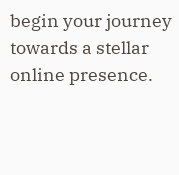begin your journey towards a stellar online presence.